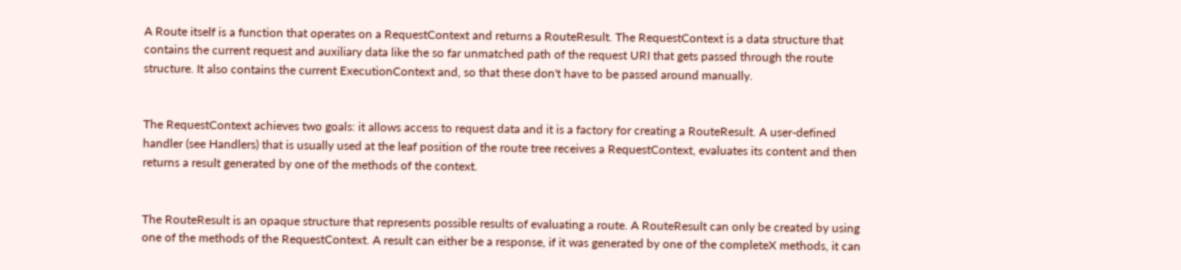A Route itself is a function that operates on a RequestContext and returns a RouteResult. The RequestContext is a data structure that contains the current request and auxiliary data like the so far unmatched path of the request URI that gets passed through the route structure. It also contains the current ExecutionContext and, so that these don't have to be passed around manually.


The RequestContext achieves two goals: it allows access to request data and it is a factory for creating a RouteResult. A user-defined handler (see Handlers) that is usually used at the leaf position of the route tree receives a RequestContext, evaluates its content and then returns a result generated by one of the methods of the context.


The RouteResult is an opaque structure that represents possible results of evaluating a route. A RouteResult can only be created by using one of the methods of the RequestContext. A result can either be a response, if it was generated by one of the completeX methods, it can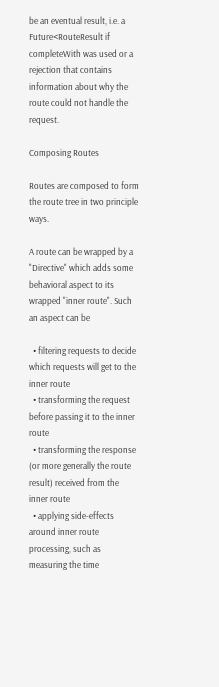be an eventual result, i.e. a Future<RouteResult if completeWith was used or a rejection that contains information about why the route could not handle the request.

Composing Routes

Routes are composed to form the route tree in two principle ways.

A route can be wrapped by a "Directive" which adds some behavioral aspect to its wrapped "inner route". Such an aspect can be

  • filtering requests to decide which requests will get to the inner route
  • transforming the request before passing it to the inner route
  • transforming the response (or more generally the route result) received from the inner route
  • applying side-effects around inner route processing, such as measuring the time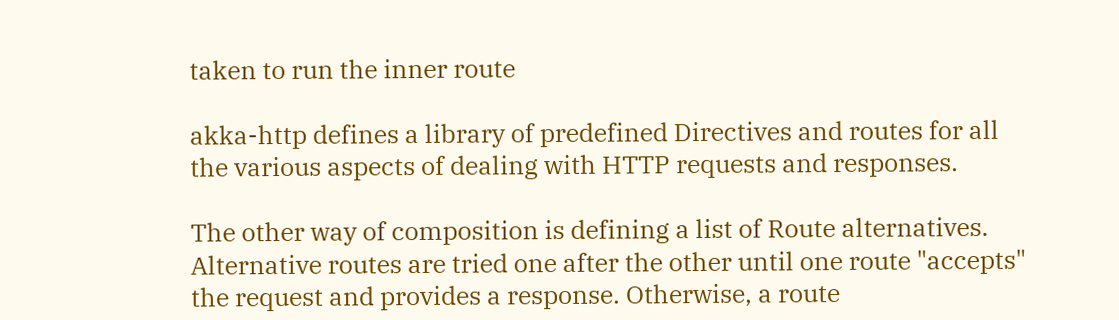taken to run the inner route

akka-http defines a library of predefined Directives and routes for all the various aspects of dealing with HTTP requests and responses.

The other way of composition is defining a list of Route alternatives. Alternative routes are tried one after the other until one route "accepts" the request and provides a response. Otherwise, a route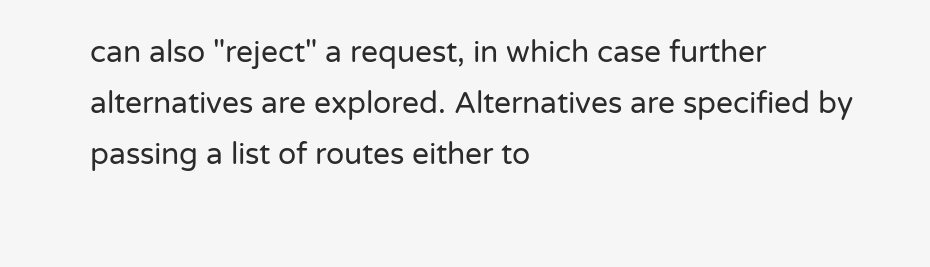can also "reject" a request, in which case further alternatives are explored. Alternatives are specified by passing a list of routes either to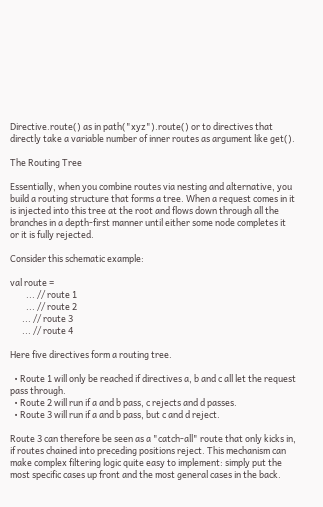Directive.route() as in path("xyz").route() or to directives that directly take a variable number of inner routes as argument like get().

The Routing Tree

Essentially, when you combine routes via nesting and alternative, you build a routing structure that forms a tree. When a request comes in it is injected into this tree at the root and flows down through all the branches in a depth-first manner until either some node completes it or it is fully rejected.

Consider this schematic example:

val route =
        ... // route 1
        ... // route 2
      ... // route 3
      ... // route 4

Here five directives form a routing tree.

  • Route 1 will only be reached if directives a, b and c all let the request pass through.
  • Route 2 will run if a and b pass, c rejects and d passes.
  • Route 3 will run if a and b pass, but c and d reject.

Route 3 can therefore be seen as a "catch-all" route that only kicks in, if routes chained into preceding positions reject. This mechanism can make complex filtering logic quite easy to implement: simply put the most specific cases up front and the most general cases in the back.